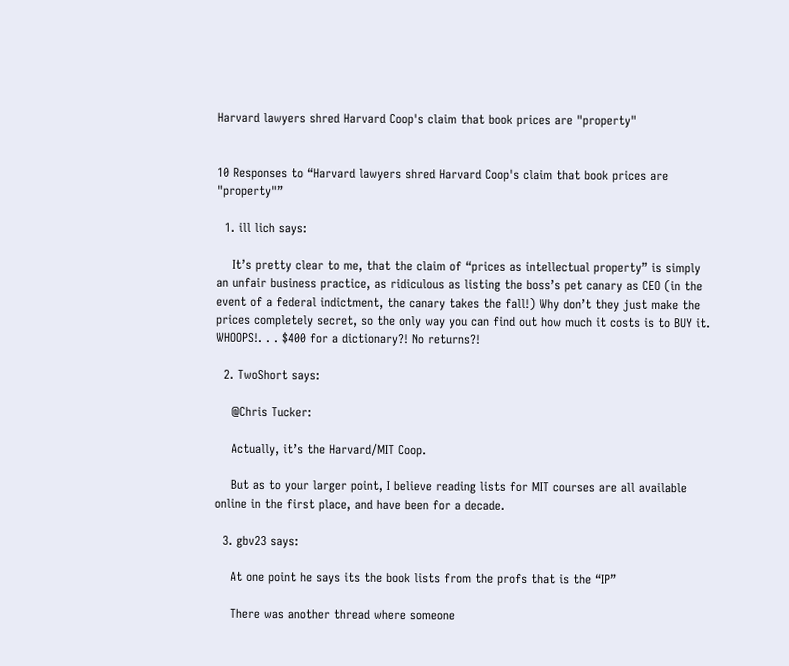Harvard lawyers shred Harvard Coop's claim that book prices are "property"


10 Responses to “Harvard lawyers shred Harvard Coop's claim that book prices are "property"”

  1. ill lich says:

    It’s pretty clear to me, that the claim of “prices as intellectual property” is simply an unfair business practice, as ridiculous as listing the boss’s pet canary as CEO (in the event of a federal indictment, the canary takes the fall!) Why don’t they just make the prices completely secret, so the only way you can find out how much it costs is to BUY it. WHOOPS!. . . $400 for a dictionary?! No returns?!

  2. TwoShort says:

    @Chris Tucker:

    Actually, it’s the Harvard/MIT Coop.

    But as to your larger point, I believe reading lists for MIT courses are all available online in the first place, and have been for a decade.

  3. gbv23 says:

    At one point he says its the book lists from the profs that is the “IP”

    There was another thread where someone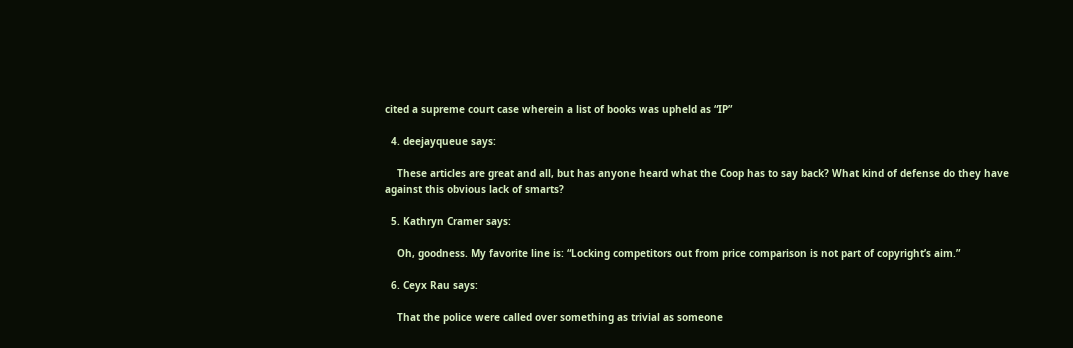cited a supreme court case wherein a list of books was upheld as “IP”

  4. deejayqueue says:

    These articles are great and all, but has anyone heard what the Coop has to say back? What kind of defense do they have against this obvious lack of smarts?

  5. Kathryn Cramer says:

    Oh, goodness. My favorite line is: “Locking competitors out from price comparison is not part of copyright’s aim.”

  6. Ceyx Rau says:

    That the police were called over something as trivial as someone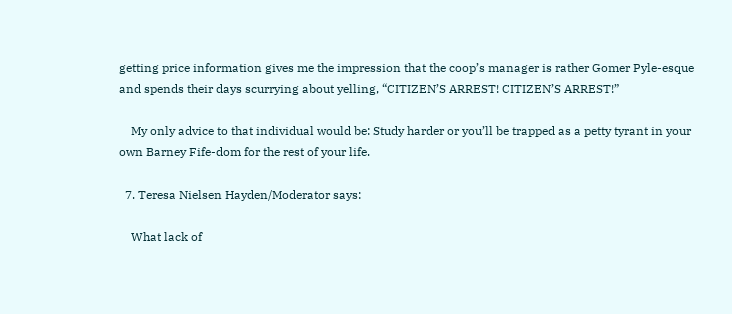getting price information gives me the impression that the coop’s manager is rather Gomer Pyle-esque and spends their days scurrying about yelling, “CITIZEN’S ARREST! CITIZEN’S ARREST!”

    My only advice to that individual would be: Study harder or you’ll be trapped as a petty tyrant in your own Barney Fife-dom for the rest of your life.

  7. Teresa Nielsen Hayden/Moderator says:

    What lack of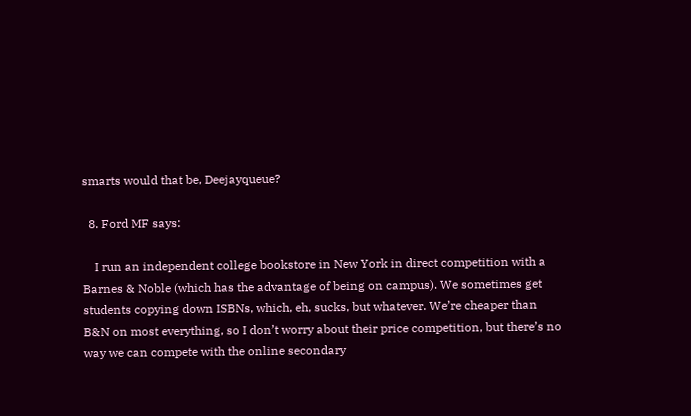smarts would that be, Deejayqueue?

  8. Ford MF says:

    I run an independent college bookstore in New York in direct competition with a Barnes & Noble (which has the advantage of being on campus). We sometimes get students copying down ISBNs, which, eh, sucks, but whatever. We’re cheaper than B&N on most everything, so I don’t worry about their price competition, but there’s no way we can compete with the online secondary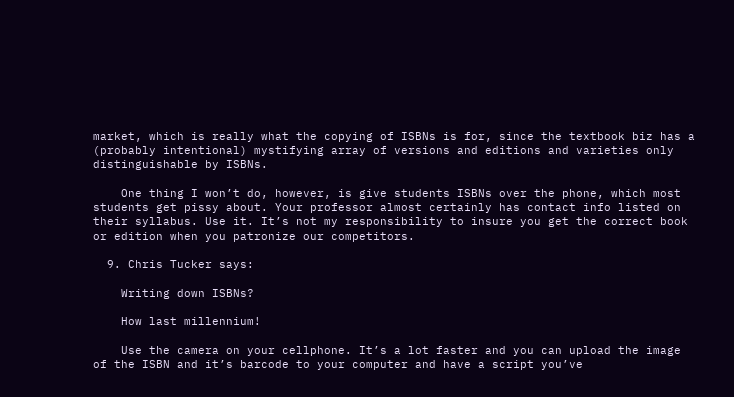market, which is really what the copying of ISBNs is for, since the textbook biz has a (probably intentional) mystifying array of versions and editions and varieties only distinguishable by ISBNs.

    One thing I won’t do, however, is give students ISBNs over the phone, which most students get pissy about. Your professor almost certainly has contact info listed on their syllabus. Use it. It’s not my responsibility to insure you get the correct book or edition when you patronize our competitors.

  9. Chris Tucker says:

    Writing down ISBNs?

    How last millennium!

    Use the camera on your cellphone. It’s a lot faster and you can upload the image of the ISBN and it’s barcode to your computer and have a script you’ve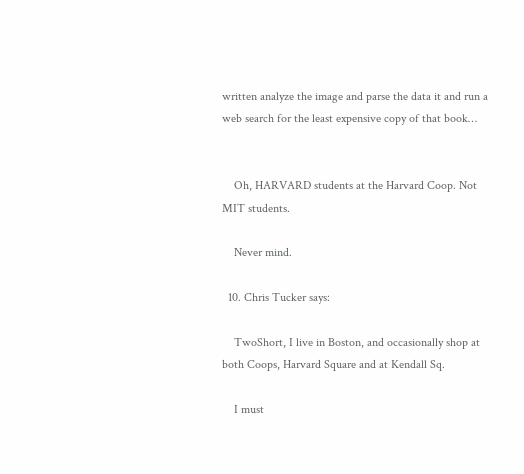written analyze the image and parse the data it and run a web search for the least expensive copy of that book…


    Oh, HARVARD students at the Harvard Coop. Not MIT students.

    Never mind.

  10. Chris Tucker says:

    TwoShort, I live in Boston, and occasionally shop at both Coops, Harvard Square and at Kendall Sq.

    I must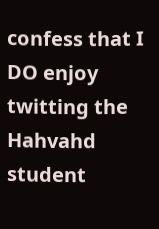confess that I DO enjoy twitting the Hahvahd student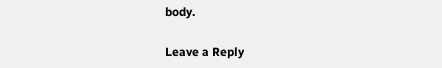body.

Leave a Reply